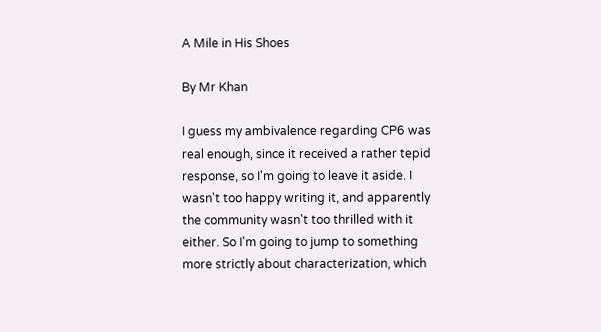A Mile in His Shoes

By Mr Khan

I guess my ambivalence regarding CP6 was real enough, since it received a rather tepid response, so I'm going to leave it aside. I wasn't too happy writing it, and apparently the community wasn't too thrilled with it either. So I'm going to jump to something more strictly about characterization, which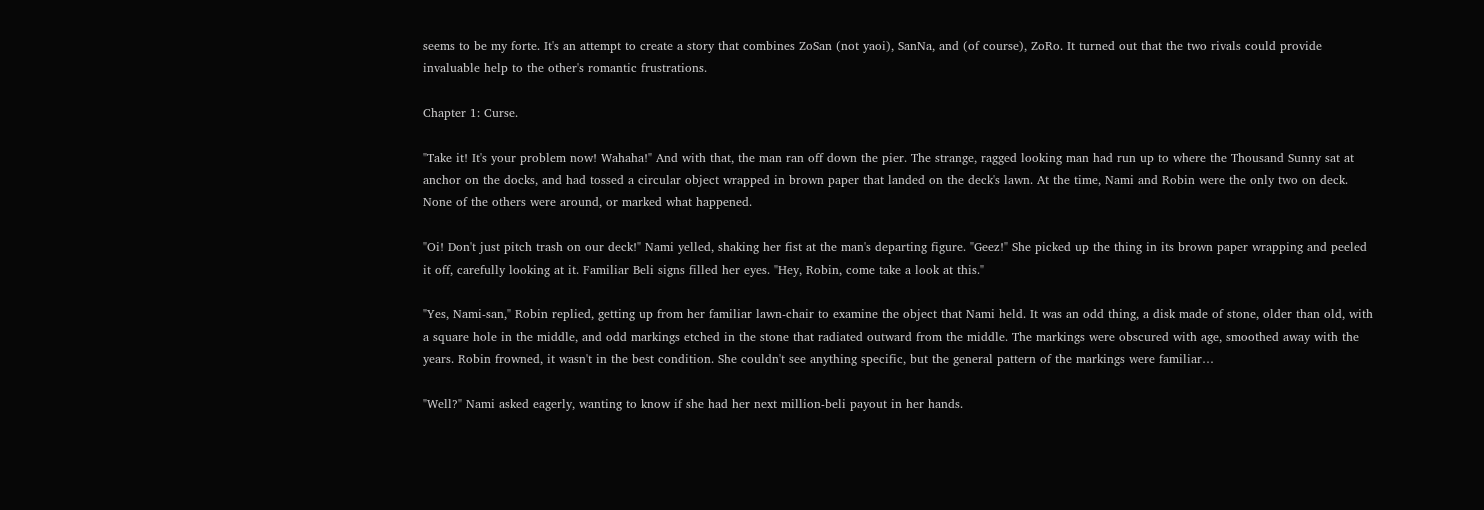seems to be my forte. It's an attempt to create a story that combines ZoSan (not yaoi), SanNa, and (of course), ZoRo. It turned out that the two rivals could provide invaluable help to the other's romantic frustrations.

Chapter 1: Curse.

"Take it! It's your problem now! Wahaha!" And with that, the man ran off down the pier. The strange, ragged looking man had run up to where the Thousand Sunny sat at anchor on the docks, and had tossed a circular object wrapped in brown paper that landed on the deck's lawn. At the time, Nami and Robin were the only two on deck. None of the others were around, or marked what happened.

"Oi! Don't just pitch trash on our deck!" Nami yelled, shaking her fist at the man's departing figure. "Geez!" She picked up the thing in its brown paper wrapping and peeled it off, carefully looking at it. Familiar Beli signs filled her eyes. "Hey, Robin, come take a look at this."

"Yes, Nami-san," Robin replied, getting up from her familiar lawn-chair to examine the object that Nami held. It was an odd thing, a disk made of stone, older than old, with a square hole in the middle, and odd markings etched in the stone that radiated outward from the middle. The markings were obscured with age, smoothed away with the years. Robin frowned, it wasn't in the best condition. She couldn't see anything specific, but the general pattern of the markings were familiar…

"Well?" Nami asked eagerly, wanting to know if she had her next million-beli payout in her hands.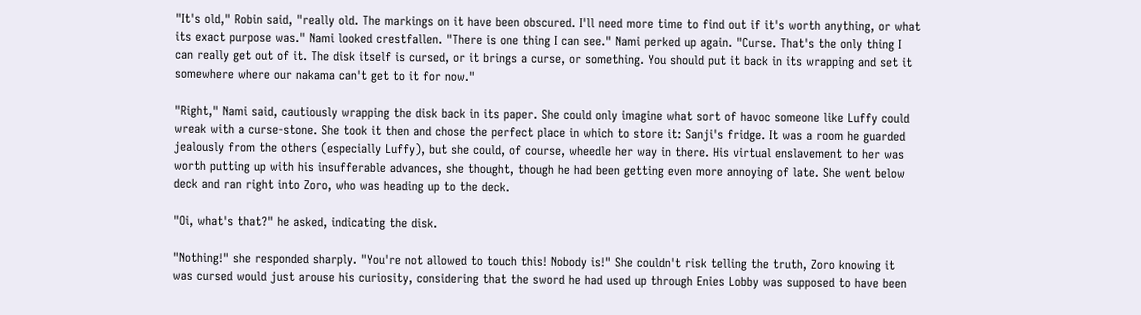"It's old," Robin said, "really old. The markings on it have been obscured. I'll need more time to find out if it's worth anything, or what its exact purpose was." Nami looked crestfallen. "There is one thing I can see." Nami perked up again. "Curse. That's the only thing I can really get out of it. The disk itself is cursed, or it brings a curse, or something. You should put it back in its wrapping and set it somewhere where our nakama can't get to it for now."

"Right," Nami said, cautiously wrapping the disk back in its paper. She could only imagine what sort of havoc someone like Luffy could wreak with a curse-stone. She took it then and chose the perfect place in which to store it: Sanji's fridge. It was a room he guarded jealously from the others (especially Luffy), but she could, of course, wheedle her way in there. His virtual enslavement to her was worth putting up with his insufferable advances, she thought, though he had been getting even more annoying of late. She went below deck and ran right into Zoro, who was heading up to the deck.

"Oi, what's that?" he asked, indicating the disk.

"Nothing!" she responded sharply. "You're not allowed to touch this! Nobody is!" She couldn't risk telling the truth, Zoro knowing it was cursed would just arouse his curiosity, considering that the sword he had used up through Enies Lobby was supposed to have been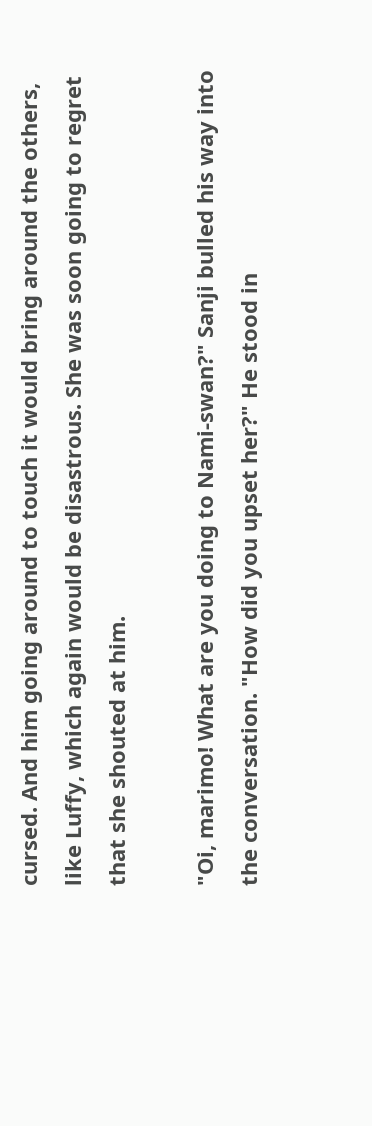cursed. And him going around to touch it would bring around the others, like Luffy, which again would be disastrous. She was soon going to regret that she shouted at him.

"Oi, marimo! What are you doing to Nami-swan?" Sanji bulled his way into the conversation. "How did you upset her?" He stood in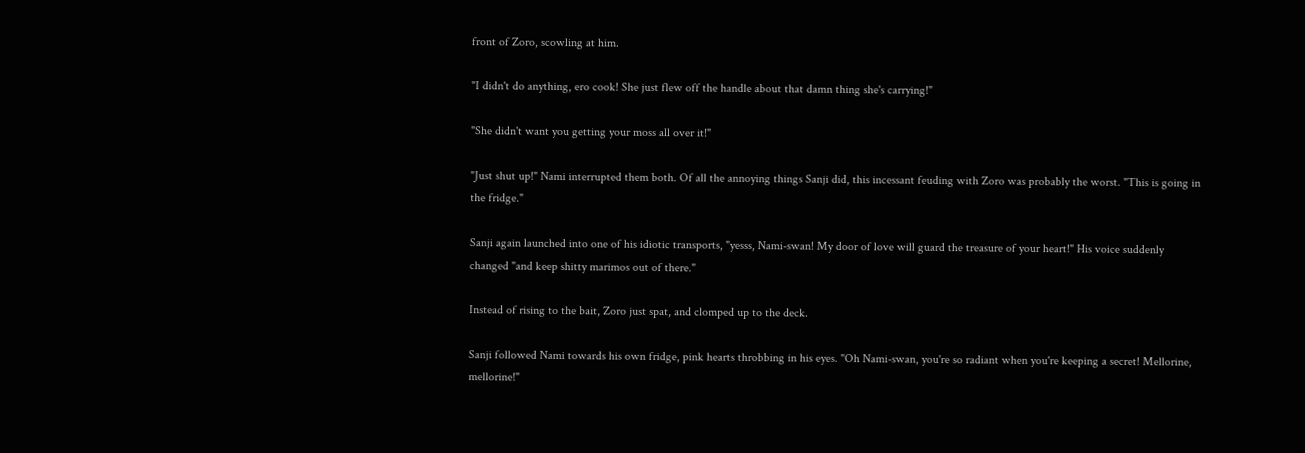front of Zoro, scowling at him.

"I didn't do anything, ero cook! She just flew off the handle about that damn thing she's carrying!"

"She didn't want you getting your moss all over it!"

"Just shut up!" Nami interrupted them both. Of all the annoying things Sanji did, this incessant feuding with Zoro was probably the worst. "This is going in the fridge."

Sanji again launched into one of his idiotic transports, "yesss, Nami-swan! My door of love will guard the treasure of your heart!" His voice suddenly changed "and keep shitty marimos out of there."

Instead of rising to the bait, Zoro just spat, and clomped up to the deck.

Sanji followed Nami towards his own fridge, pink hearts throbbing in his eyes. "Oh Nami-swan, you're so radiant when you're keeping a secret! Mellorine, mellorine!"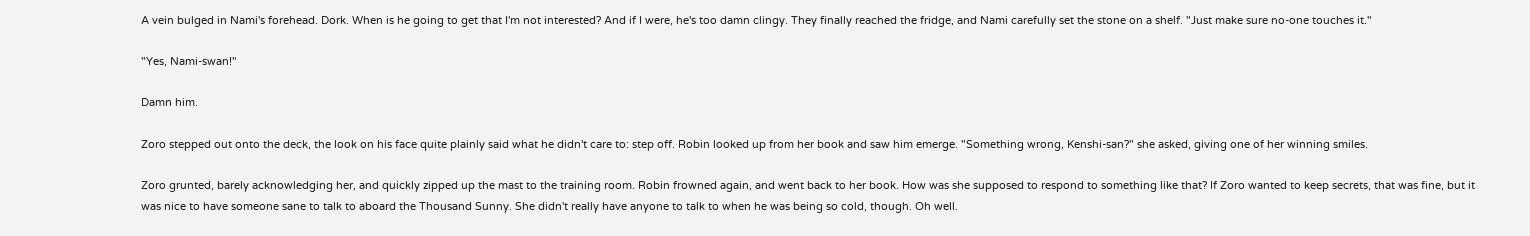A vein bulged in Nami's forehead. Dork. When is he going to get that I'm not interested? And if I were, he's too damn clingy. They finally reached the fridge, and Nami carefully set the stone on a shelf. "Just make sure no-one touches it."

"Yes, Nami-swan!"

Damn him.

Zoro stepped out onto the deck, the look on his face quite plainly said what he didn't care to: step off. Robin looked up from her book and saw him emerge. "Something wrong, Kenshi-san?" she asked, giving one of her winning smiles.

Zoro grunted, barely acknowledging her, and quickly zipped up the mast to the training room. Robin frowned again, and went back to her book. How was she supposed to respond to something like that? If Zoro wanted to keep secrets, that was fine, but it was nice to have someone sane to talk to aboard the Thousand Sunny. She didn't really have anyone to talk to when he was being so cold, though. Oh well.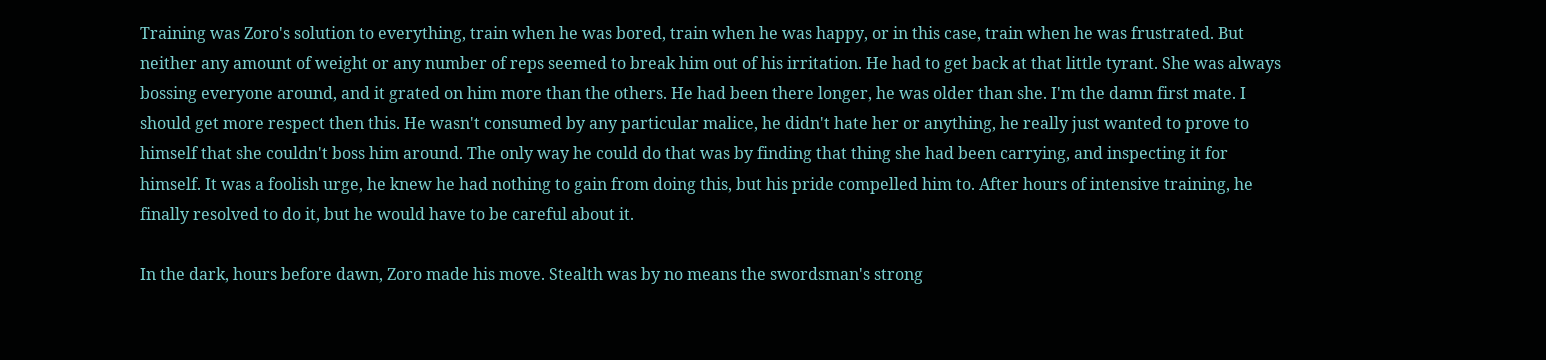Training was Zoro's solution to everything, train when he was bored, train when he was happy, or in this case, train when he was frustrated. But neither any amount of weight or any number of reps seemed to break him out of his irritation. He had to get back at that little tyrant. She was always bossing everyone around, and it grated on him more than the others. He had been there longer, he was older than she. I'm the damn first mate. I should get more respect then this. He wasn't consumed by any particular malice, he didn't hate her or anything, he really just wanted to prove to himself that she couldn't boss him around. The only way he could do that was by finding that thing she had been carrying, and inspecting it for himself. It was a foolish urge, he knew he had nothing to gain from doing this, but his pride compelled him to. After hours of intensive training, he finally resolved to do it, but he would have to be careful about it.

In the dark, hours before dawn, Zoro made his move. Stealth was by no means the swordsman's strong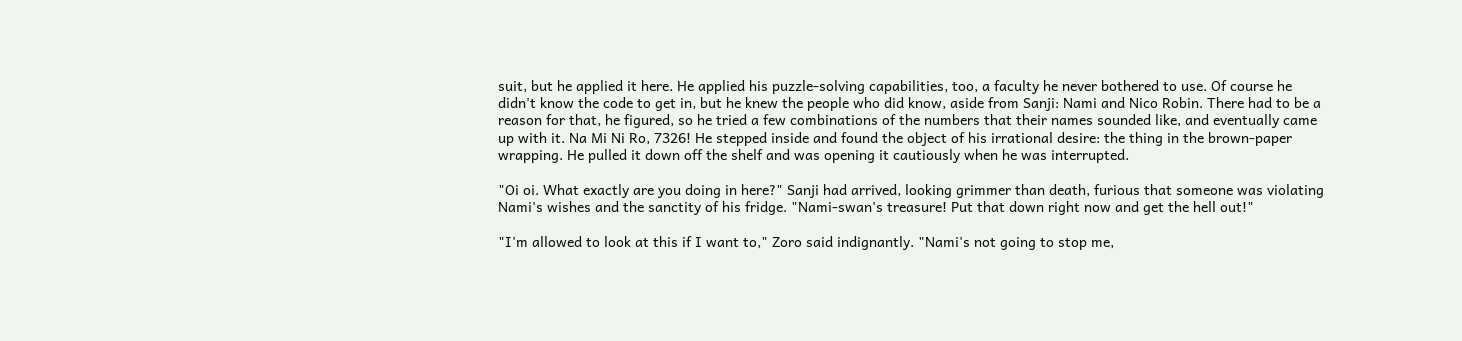suit, but he applied it here. He applied his puzzle-solving capabilities, too, a faculty he never bothered to use. Of course he didn't know the code to get in, but he knew the people who did know, aside from Sanji: Nami and Nico Robin. There had to be a reason for that, he figured, so he tried a few combinations of the numbers that their names sounded like, and eventually came up with it. Na Mi Ni Ro, 7326! He stepped inside and found the object of his irrational desire: the thing in the brown-paper wrapping. He pulled it down off the shelf and was opening it cautiously when he was interrupted.

"Oi oi. What exactly are you doing in here?" Sanji had arrived, looking grimmer than death, furious that someone was violating Nami's wishes and the sanctity of his fridge. "Nami-swan's treasure! Put that down right now and get the hell out!"

"I'm allowed to look at this if I want to," Zoro said indignantly. "Nami's not going to stop me,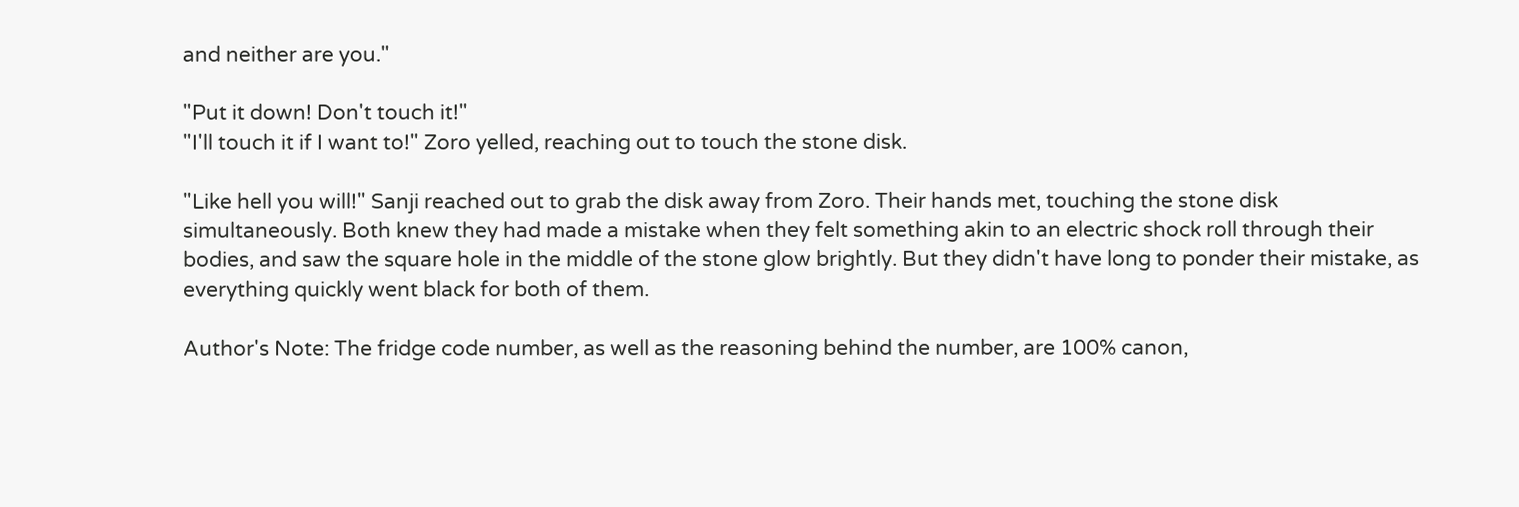and neither are you."

"Put it down! Don't touch it!"
"I'll touch it if I want to!" Zoro yelled, reaching out to touch the stone disk.

"Like hell you will!" Sanji reached out to grab the disk away from Zoro. Their hands met, touching the stone disk simultaneously. Both knew they had made a mistake when they felt something akin to an electric shock roll through their bodies, and saw the square hole in the middle of the stone glow brightly. But they didn't have long to ponder their mistake, as everything quickly went black for both of them.

Author's Note: The fridge code number, as well as the reasoning behind the number, are 100% canon,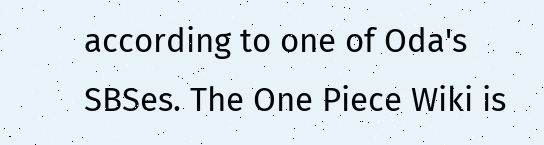according to one of Oda's SBSes. The One Piece Wiki is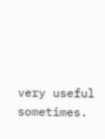very useful sometimes.